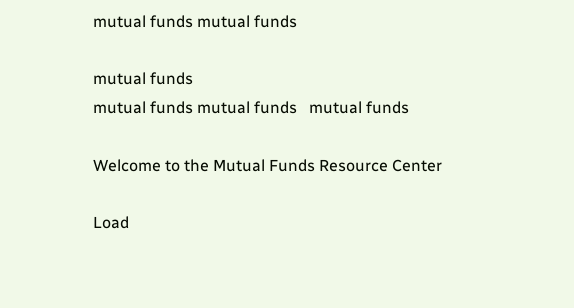mutual funds mutual funds

mutual funds
mutual funds mutual funds   mutual funds

Welcome to the Mutual Funds Resource Center

Load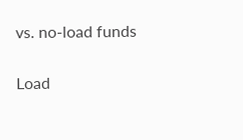vs. no-load funds

Load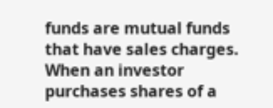funds are mutual funds that have sales charges. When an investor purchases shares of a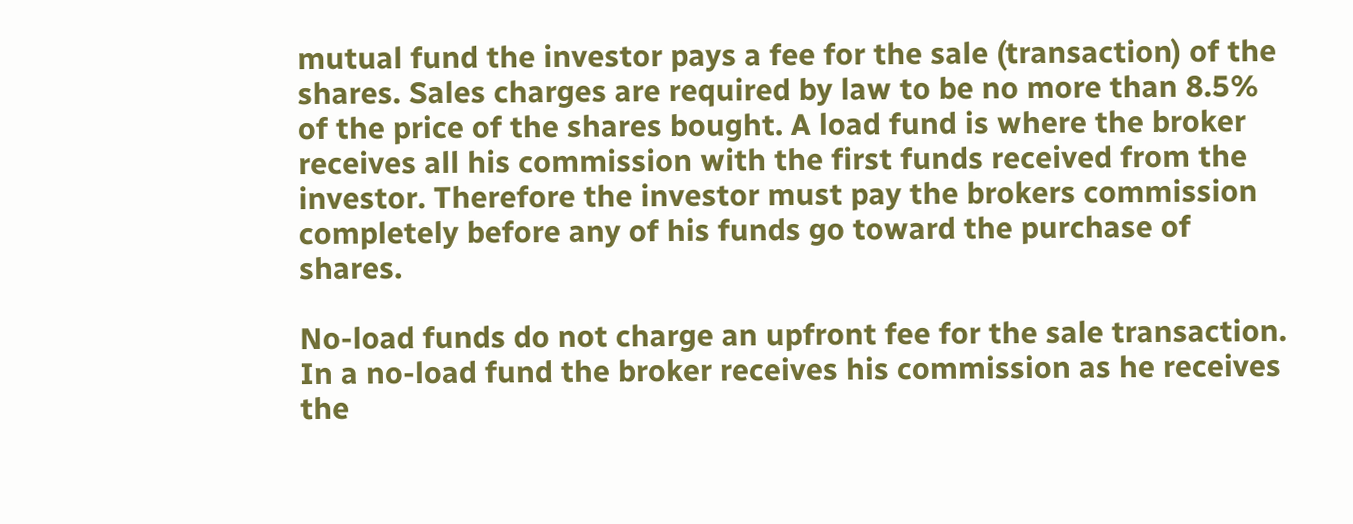mutual fund the investor pays a fee for the sale (transaction) of the shares. Sales charges are required by law to be no more than 8.5% of the price of the shares bought. A load fund is where the broker receives all his commission with the first funds received from the investor. Therefore the investor must pay the brokers commission completely before any of his funds go toward the purchase of shares.

No-load funds do not charge an upfront fee for the sale transaction. In a no-load fund the broker receives his commission as he receives the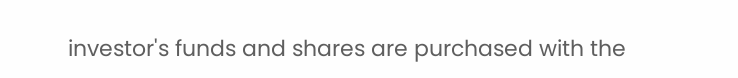investor's funds and shares are purchased with the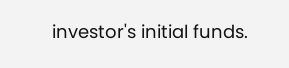investor's initial funds.